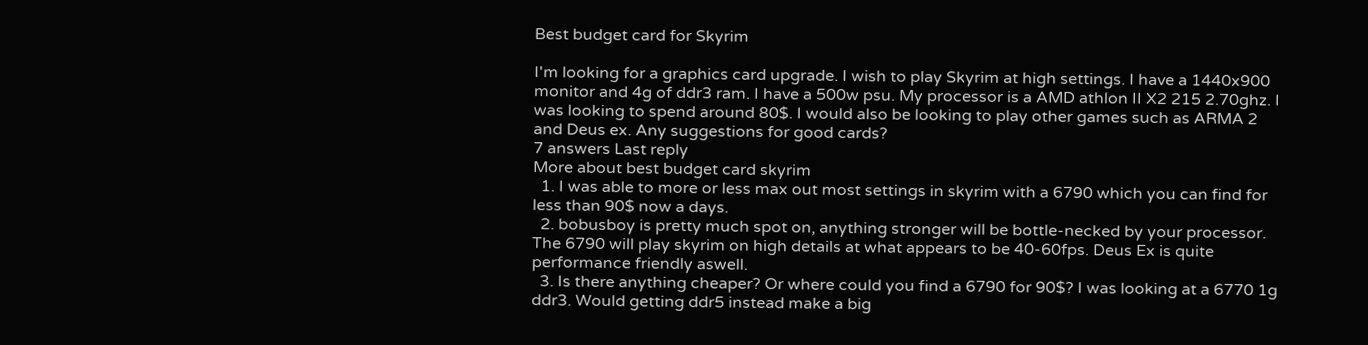Best budget card for Skyrim

I'm looking for a graphics card upgrade. I wish to play Skyrim at high settings. I have a 1440x900 monitor and 4g of ddr3 ram. I have a 500w psu. My processor is a AMD athlon II X2 215 2.70ghz. I was looking to spend around 80$. I would also be looking to play other games such as ARMA 2 and Deus ex. Any suggestions for good cards?
7 answers Last reply
More about best budget card skyrim
  1. I was able to more or less max out most settings in skyrim with a 6790 which you can find for less than 90$ now a days.
  2. bobusboy is pretty much spot on, anything stronger will be bottle-necked by your processor. The 6790 will play skyrim on high details at what appears to be 40-60fps. Deus Ex is quite performance friendly aswell.
  3. Is there anything cheaper? Or where could you find a 6790 for 90$? I was looking at a 6770 1g ddr3. Would getting ddr5 instead make a big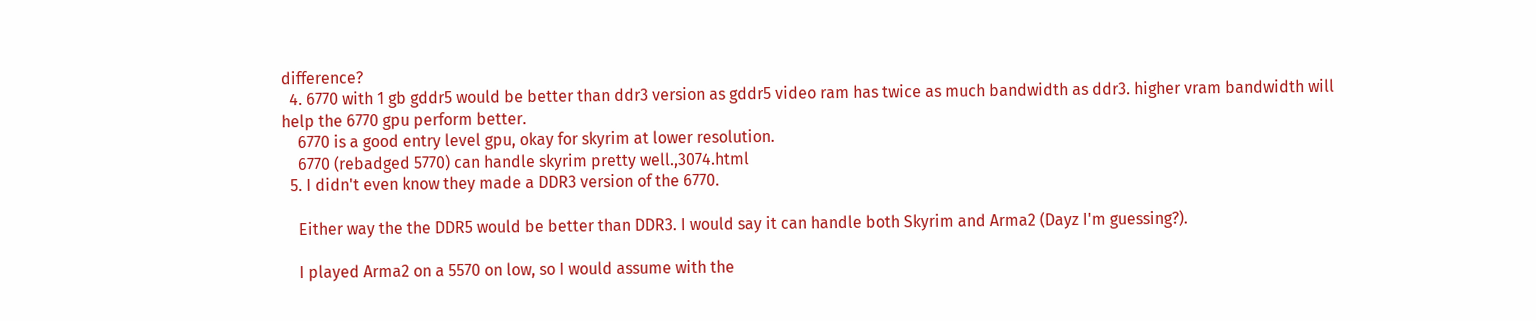difference?
  4. 6770 with 1 gb gddr5 would be better than ddr3 version as gddr5 video ram has twice as much bandwidth as ddr3. higher vram bandwidth will help the 6770 gpu perform better.
    6770 is a good entry level gpu, okay for skyrim at lower resolution.
    6770 (rebadged 5770) can handle skyrim pretty well.,3074.html
  5. I didn't even know they made a DDR3 version of the 6770.

    Either way the the DDR5 would be better than DDR3. I would say it can handle both Skyrim and Arma2 (Dayz I'm guessing?).

    I played Arma2 on a 5570 on low, so I would assume with the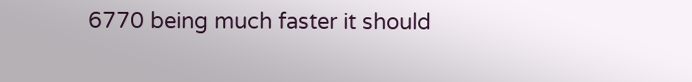6770 being much faster it should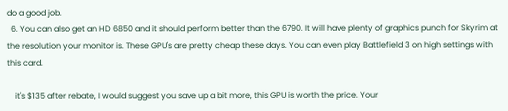do a good job.
  6. You can also get an HD 6850 and it should perform better than the 6790. It will have plenty of graphics punch for Skyrim at the resolution your monitor is. These GPU's are pretty cheap these days. You can even play Battlefield 3 on high settings with this card.

    it's $135 after rebate, I would suggest you save up a bit more, this GPU is worth the price. Your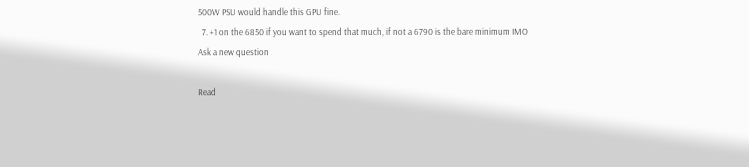500W PSU would handle this GPU fine.
  7. +1 on the 6850 if you want to spend that much, if not a 6790 is the bare minimum IMO
Ask a new question

Read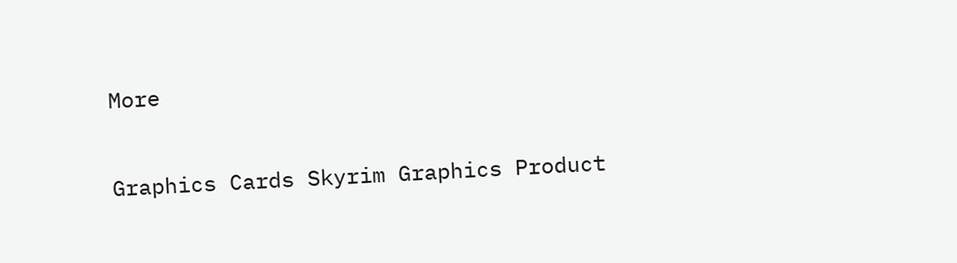More

Graphics Cards Skyrim Graphics Product